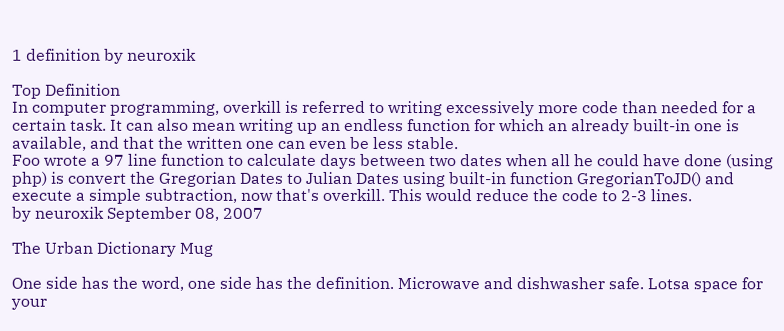1 definition by neuroxik

Top Definition
In computer programming, overkill is referred to writing excessively more code than needed for a certain task. It can also mean writing up an endless function for which an already built-in one is available, and that the written one can even be less stable.
Foo wrote a 97 line function to calculate days between two dates when all he could have done (using php) is convert the Gregorian Dates to Julian Dates using built-in function GregorianToJD() and execute a simple subtraction, now that's overkill. This would reduce the code to 2-3 lines.
by neuroxik September 08, 2007

The Urban Dictionary Mug

One side has the word, one side has the definition. Microwave and dishwasher safe. Lotsa space for your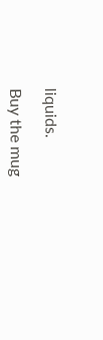liquids.

Buy the mug